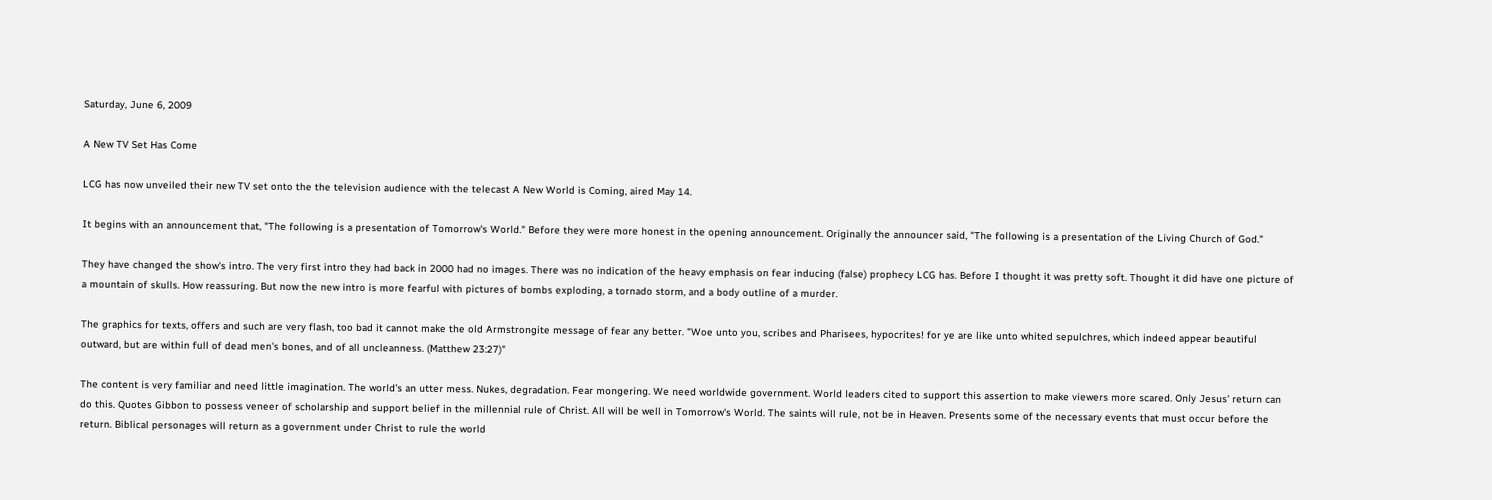Saturday, June 6, 2009

A New TV Set Has Come

LCG has now unveiled their new TV set onto the the television audience with the telecast A New World is Coming, aired May 14.

It begins with an announcement that, "The following is a presentation of Tomorrow's World." Before they were more honest in the opening announcement. Originally the announcer said, "The following is a presentation of the Living Church of God."

They have changed the show's intro. The very first intro they had back in 2000 had no images. There was no indication of the heavy emphasis on fear inducing (false) prophecy LCG has. Before I thought it was pretty soft. Thought it did have one picture of a mountain of skulls. How reassuring. But now the new intro is more fearful with pictures of bombs exploding, a tornado storm, and a body outline of a murder.

The graphics for texts, offers and such are very flash, too bad it cannot make the old Armstrongite message of fear any better. "Woe unto you, scribes and Pharisees, hypocrites! for ye are like unto whited sepulchres, which indeed appear beautiful outward, but are within full of dead men's bones, and of all uncleanness. (Matthew 23:27)"

The content is very familiar and need little imagination. The world's an utter mess. Nukes, degradation. Fear mongering. We need worldwide government. World leaders cited to support this assertion to make viewers more scared. Only Jesus' return can do this. Quotes Gibbon to possess veneer of scholarship and support belief in the millennial rule of Christ. All will be well in Tomorrow's World. The saints will rule, not be in Heaven. Presents some of the necessary events that must occur before the return. Biblical personages will return as a government under Christ to rule the world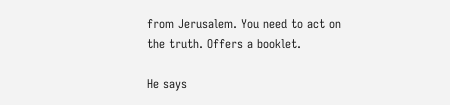from Jerusalem. You need to act on the truth. Offers a booklet.

He says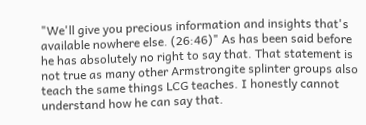"We'll give you precious information and insights that's available nowhere else. (26:46)" As has been said before he has absolutely no right to say that. That statement is not true as many other Armstrongite splinter groups also teach the same things LCG teaches. I honestly cannot understand how he can say that.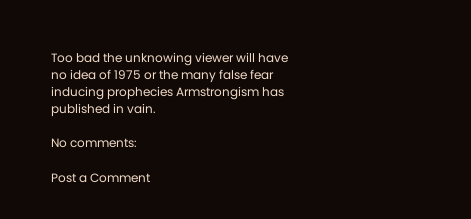Too bad the unknowing viewer will have no idea of 1975 or the many false fear inducing prophecies Armstrongism has published in vain.

No comments:

Post a Comment